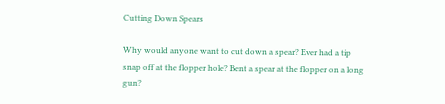Cutting Down Spears

Why would anyone want to cut down a spear? Ever had a tip snap off at the flopper hole? Bent a spear at the flopper on a long gun?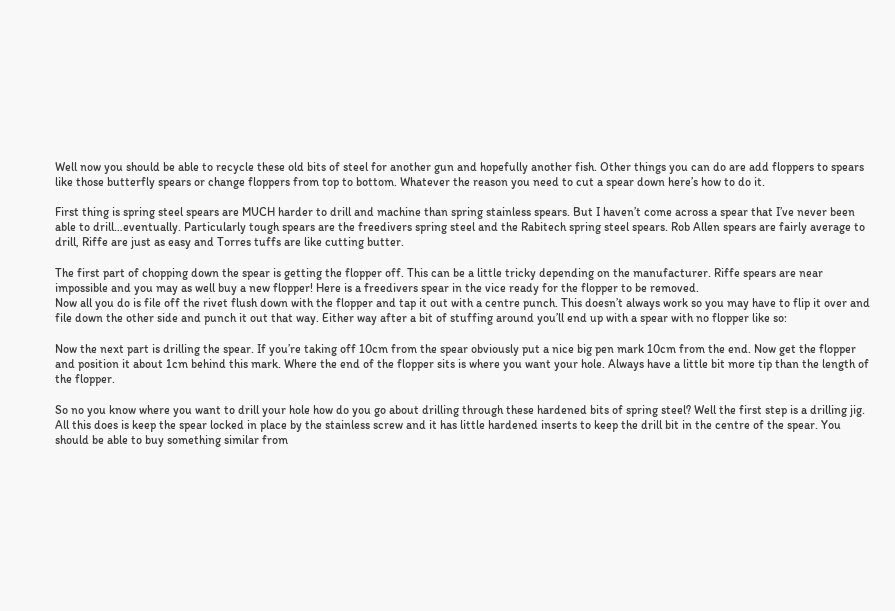Well now you should be able to recycle these old bits of steel for another gun and hopefully another fish. Other things you can do are add floppers to spears like those butterfly spears or change floppers from top to bottom. Whatever the reason you need to cut a spear down here’s how to do it.

First thing is spring steel spears are MUCH harder to drill and machine than spring stainless spears. But I haven’t come across a spear that I’ve never been able to drill…eventually. Particularly tough spears are the freedivers spring steel and the Rabitech spring steel spears. Rob Allen spears are fairly average to drill, Riffe are just as easy and Torres tuffs are like cutting butter.

The first part of chopping down the spear is getting the flopper off. This can be a little tricky depending on the manufacturer. Riffe spears are near impossible and you may as well buy a new flopper! Here is a freedivers spear in the vice ready for the flopper to be removed.
Now all you do is file off the rivet flush down with the flopper and tap it out with a centre punch. This doesn’t always work so you may have to flip it over and file down the other side and punch it out that way. Either way after a bit of stuffing around you’ll end up with a spear with no flopper like so:

Now the next part is drilling the spear. If you’re taking off 10cm from the spear obviously put a nice big pen mark 10cm from the end. Now get the flopper and position it about 1cm behind this mark. Where the end of the flopper sits is where you want your hole. Always have a little bit more tip than the length of the flopper.

So no you know where you want to drill your hole how do you go about drilling through these hardened bits of spring steel? Well the first step is a drilling jig. All this does is keep the spear locked in place by the stainless screw and it has little hardened inserts to keep the drill bit in the centre of the spear. You should be able to buy something similar from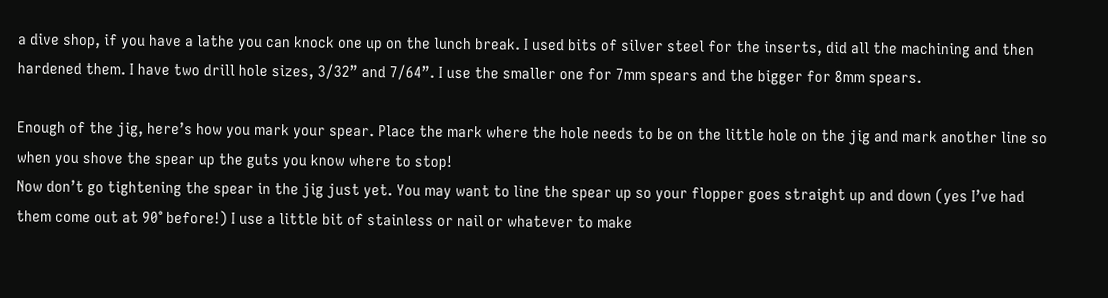a dive shop, if you have a lathe you can knock one up on the lunch break. I used bits of silver steel for the inserts, did all the machining and then hardened them. I have two drill hole sizes, 3/32” and 7/64”. I use the smaller one for 7mm spears and the bigger for 8mm spears.

Enough of the jig, here’s how you mark your spear. Place the mark where the hole needs to be on the little hole on the jig and mark another line so when you shove the spear up the guts you know where to stop!
Now don’t go tightening the spear in the jig just yet. You may want to line the spear up so your flopper goes straight up and down (yes I’ve had them come out at 90° before!) I use a little bit of stainless or nail or whatever to make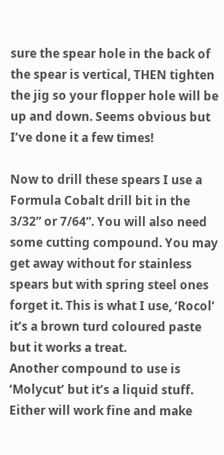sure the spear hole in the back of the spear is vertical, THEN tighten the jig so your flopper hole will be up and down. Seems obvious but I’ve done it a few times!

Now to drill these spears I use a Formula Cobalt drill bit in the 3/32” or 7/64”. You will also need some cutting compound. You may get away without for stainless spears but with spring steel ones forget it. This is what I use, ‘Rocol’ it’s a brown turd coloured paste but it works a treat.
Another compound to use is ‘Molycut’ but it’s a liquid stuff. Either will work fine and make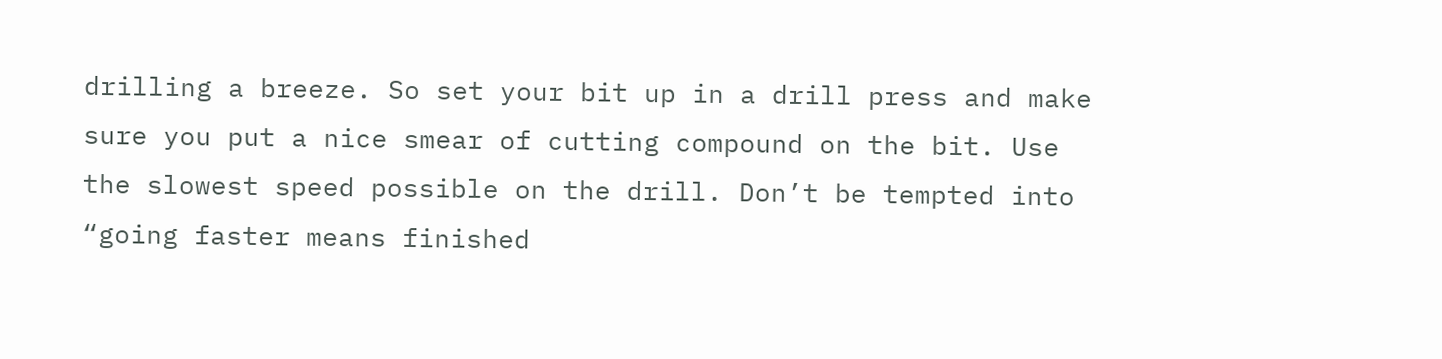drilling a breeze. So set your bit up in a drill press and make sure you put a nice smear of cutting compound on the bit. Use the slowest speed possible on the drill. Don’t be tempted into “going faster means finished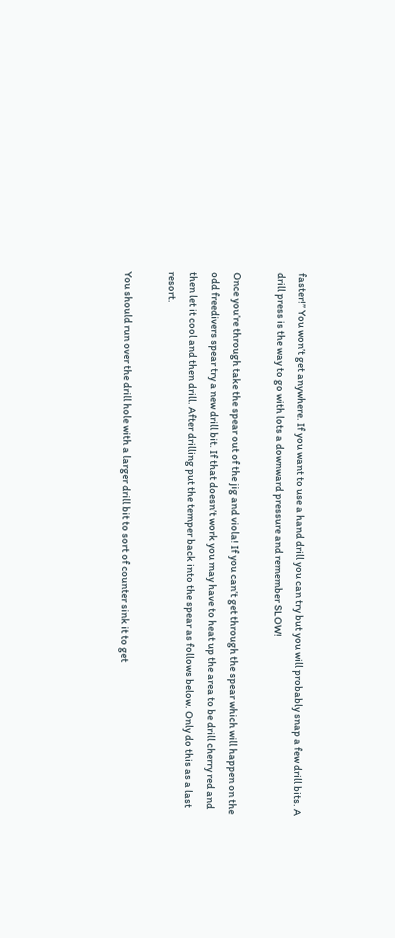faster!” You won’t get anywhere. If you want to use a hand drill you can try but you will probably snap a few drill bits. A drill press is the way to go with lots a downward pressure and remember SLOW!

Once you’re through take the spear out of the jig and viola! If you can’t get through the spear which will happen on the odd freedivers spear try a new drill bit. If that doesn’t work you may have to heat up the area to be drill cherry red and then let it cool and then drill. After drilling put the temper back into the spear as follows below. Only do this as a last resort.

You should run over the drill hole with a larger drill bit to sort of counter sink it to get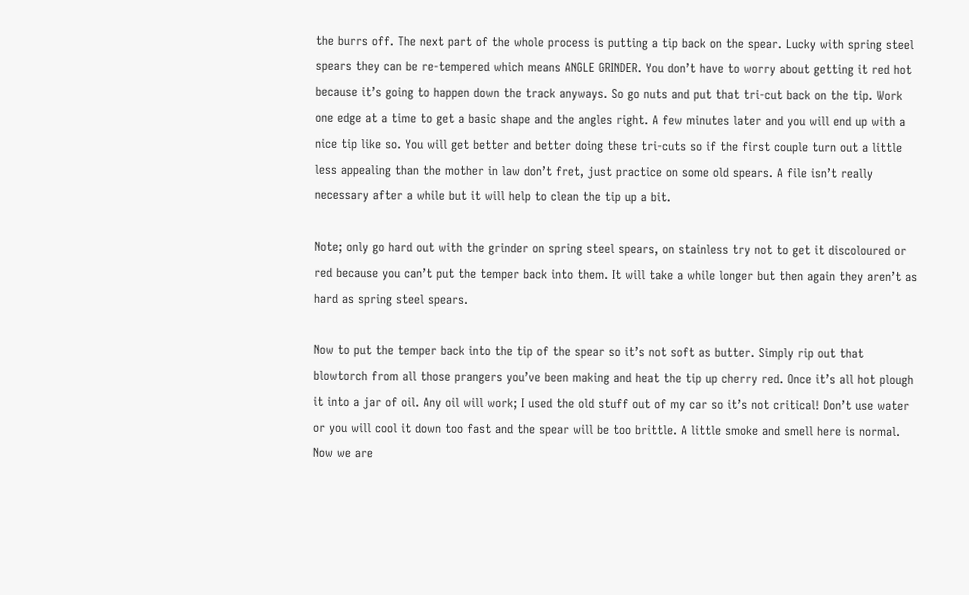the burrs off. The next part of the whole process is putting a tip back on the spear. Lucky with spring steel spears they can be re-tempered which means ANGLE GRINDER. You don’t have to worry about getting it red hot because it’s going to happen down the track anyways. So go nuts and put that tri-cut back on the tip. Work one edge at a time to get a basic shape and the angles right. A few minutes later and you will end up with a nice tip like so. You will get better and better doing these tri-cuts so if the first couple turn out a little less appealing than the mother in law don’t fret, just practice on some old spears. A file isn’t really necessary after a while but it will help to clean the tip up a bit.

Note; only go hard out with the grinder on spring steel spears, on stainless try not to get it discoloured or red because you can’t put the temper back into them. It will take a while longer but then again they aren’t as hard as spring steel spears.

Now to put the temper back into the tip of the spear so it’s not soft as butter. Simply rip out that blowtorch from all those prangers you’ve been making and heat the tip up cherry red. Once it’s all hot plough it into a jar of oil. Any oil will work; I used the old stuff out of my car so it’s not critical! Don’t use water or you will cool it down too fast and the spear will be too brittle. A little smoke and smell here is normal.
Now we are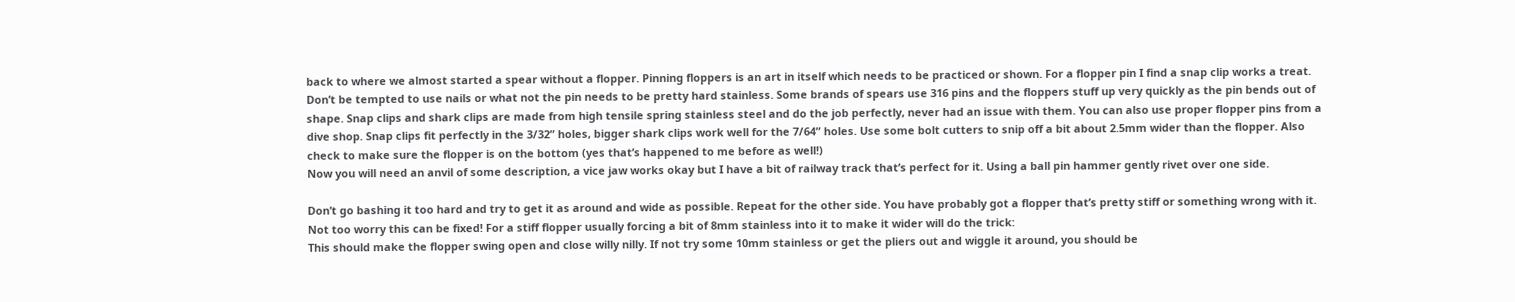back to where we almost started a spear without a flopper. Pinning floppers is an art in itself which needs to be practiced or shown. For a flopper pin I find a snap clip works a treat. Don’t be tempted to use nails or what not the pin needs to be pretty hard stainless. Some brands of spears use 316 pins and the floppers stuff up very quickly as the pin bends out of shape. Snap clips and shark clips are made from high tensile spring stainless steel and do the job perfectly, never had an issue with them. You can also use proper flopper pins from a dive shop. Snap clips fit perfectly in the 3/32” holes, bigger shark clips work well for the 7/64” holes. Use some bolt cutters to snip off a bit about 2.5mm wider than the flopper. Also check to make sure the flopper is on the bottom (yes that’s happened to me before as well!)
Now you will need an anvil of some description, a vice jaw works okay but I have a bit of railway track that’s perfect for it. Using a ball pin hammer gently rivet over one side.

Don’t go bashing it too hard and try to get it as around and wide as possible. Repeat for the other side. You have probably got a flopper that’s pretty stiff or something wrong with it. Not too worry this can be fixed! For a stiff flopper usually forcing a bit of 8mm stainless into it to make it wider will do the trick:
This should make the flopper swing open and close willy nilly. If not try some 10mm stainless or get the pliers out and wiggle it around, you should be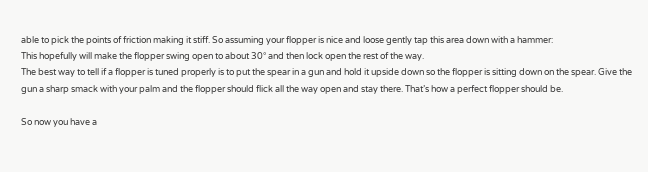able to pick the points of friction making it stiff. So assuming your flopper is nice and loose gently tap this area down with a hammer:
This hopefully will make the flopper swing open to about 30° and then lock open the rest of the way.
The best way to tell if a flopper is tuned properly is to put the spear in a gun and hold it upside down so the flopper is sitting down on the spear. Give the gun a sharp smack with your palm and the flopper should flick all the way open and stay there. That’s how a perfect flopper should be.

So now you have a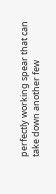perfectly working spear that can take down another few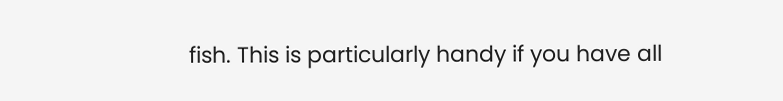fish. This is particularly handy if you have all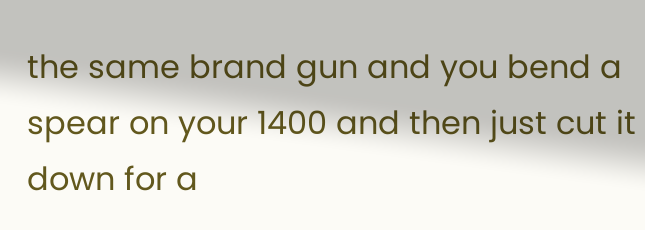the same brand gun and you bend a spear on your 1400 and then just cut it down for a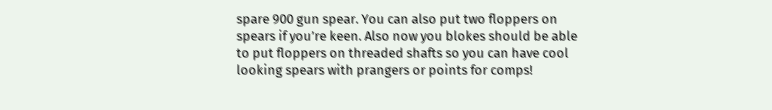spare 900 gun spear. You can also put two floppers on spears if you’re keen. Also now you blokes should be able to put floppers on threaded shafts so you can have cool looking spears with prangers or points for comps!